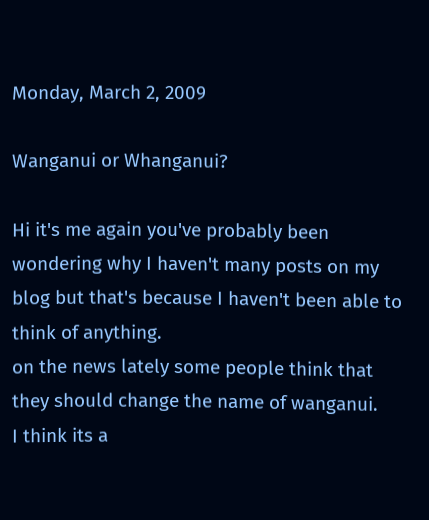Monday, March 2, 2009

Wanganui or Whanganui?

Hi it's me again you've probably been wondering why I haven't many posts on my blog but that's because I haven't been able to think of anything.
on the news lately some people think that they should change the name of wanganui.
I think its a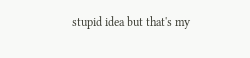stupid idea but that's my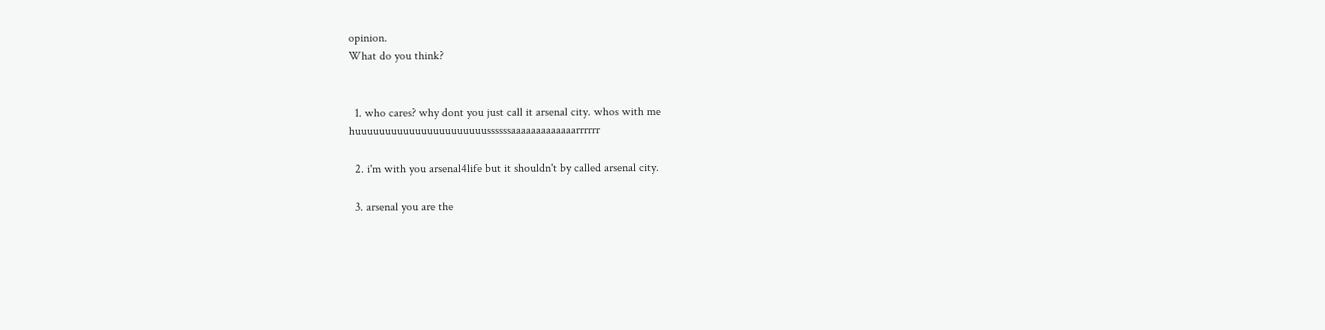opinion.
What do you think?


  1. who cares? why dont you just call it arsenal city. whos with me huuuuuuuuuuuuuuuuuuuuuussssssaaaaaaaaaaaaarrrrrr

  2. i'm with you arsenal4life but it shouldn't by called arsenal city.

  3. arsenal you are the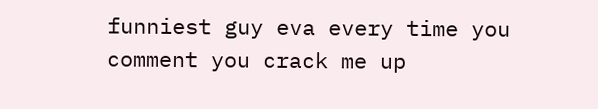funniest guy eva every time you comment you crack me up